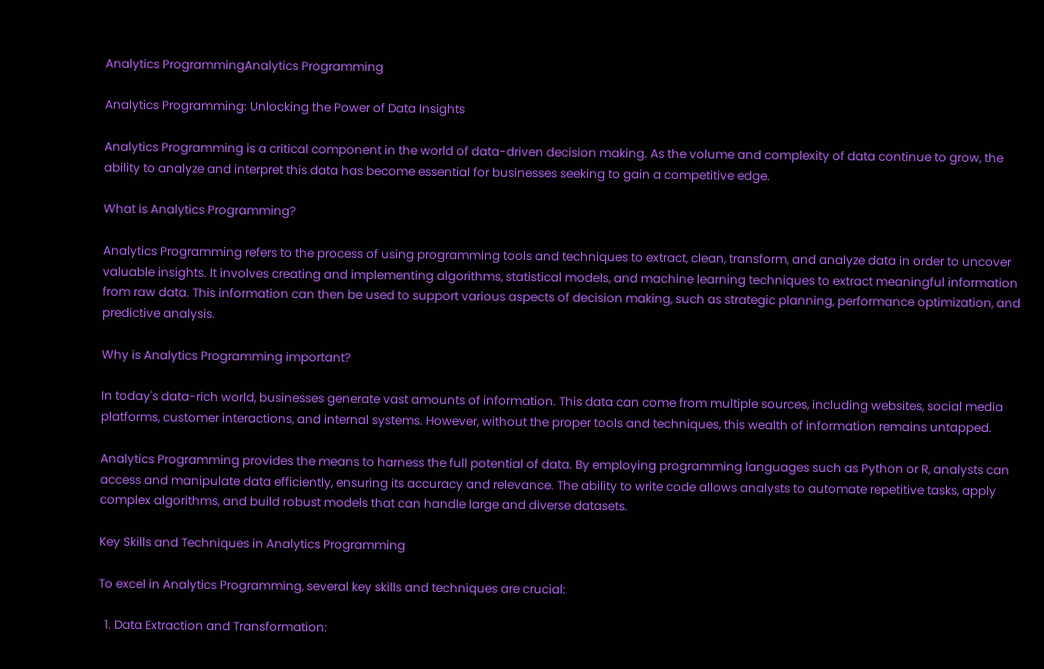Analytics ProgrammingAnalytics Programming

Analytics Programming: Unlocking the Power of Data Insights

Analytics Programming is a critical component in the world of data-driven decision making. As the volume and complexity of data continue to grow, the ability to analyze and interpret this data has become essential for businesses seeking to gain a competitive edge.

What is Analytics Programming?

Analytics Programming refers to the process of using programming tools and techniques to extract, clean, transform, and analyze data in order to uncover valuable insights. It involves creating and implementing algorithms, statistical models, and machine learning techniques to extract meaningful information from raw data. This information can then be used to support various aspects of decision making, such as strategic planning, performance optimization, and predictive analysis.

Why is Analytics Programming important?

In today's data-rich world, businesses generate vast amounts of information. This data can come from multiple sources, including websites, social media platforms, customer interactions, and internal systems. However, without the proper tools and techniques, this wealth of information remains untapped.

Analytics Programming provides the means to harness the full potential of data. By employing programming languages such as Python or R, analysts can access and manipulate data efficiently, ensuring its accuracy and relevance. The ability to write code allows analysts to automate repetitive tasks, apply complex algorithms, and build robust models that can handle large and diverse datasets.

Key Skills and Techniques in Analytics Programming

To excel in Analytics Programming, several key skills and techniques are crucial:

  1. Data Extraction and Transformation: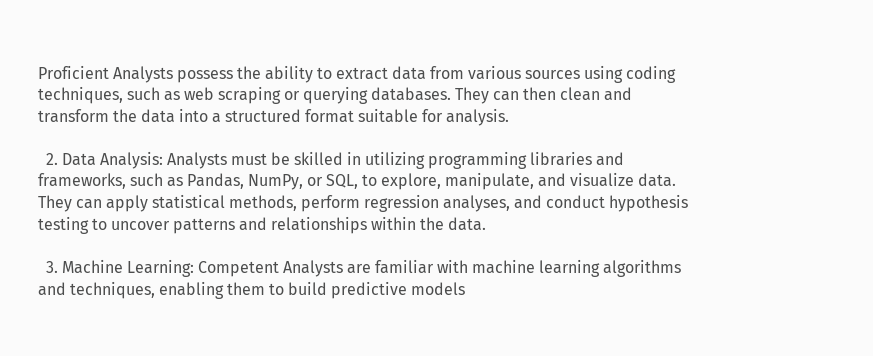Proficient Analysts possess the ability to extract data from various sources using coding techniques, such as web scraping or querying databases. They can then clean and transform the data into a structured format suitable for analysis.

  2. Data Analysis: Analysts must be skilled in utilizing programming libraries and frameworks, such as Pandas, NumPy, or SQL, to explore, manipulate, and visualize data. They can apply statistical methods, perform regression analyses, and conduct hypothesis testing to uncover patterns and relationships within the data.

  3. Machine Learning: Competent Analysts are familiar with machine learning algorithms and techniques, enabling them to build predictive models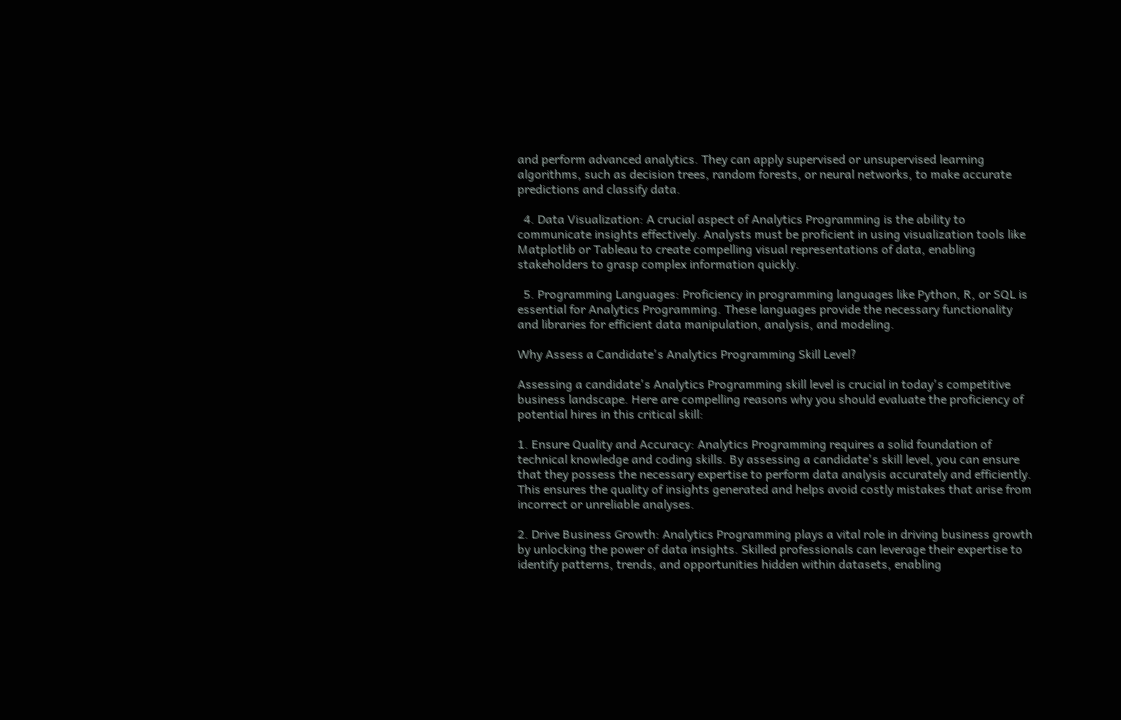and perform advanced analytics. They can apply supervised or unsupervised learning algorithms, such as decision trees, random forests, or neural networks, to make accurate predictions and classify data.

  4. Data Visualization: A crucial aspect of Analytics Programming is the ability to communicate insights effectively. Analysts must be proficient in using visualization tools like Matplotlib or Tableau to create compelling visual representations of data, enabling stakeholders to grasp complex information quickly.

  5. Programming Languages: Proficiency in programming languages like Python, R, or SQL is essential for Analytics Programming. These languages provide the necessary functionality and libraries for efficient data manipulation, analysis, and modeling.

Why Assess a Candidate's Analytics Programming Skill Level?

Assessing a candidate's Analytics Programming skill level is crucial in today's competitive business landscape. Here are compelling reasons why you should evaluate the proficiency of potential hires in this critical skill:

1. Ensure Quality and Accuracy: Analytics Programming requires a solid foundation of technical knowledge and coding skills. By assessing a candidate's skill level, you can ensure that they possess the necessary expertise to perform data analysis accurately and efficiently. This ensures the quality of insights generated and helps avoid costly mistakes that arise from incorrect or unreliable analyses.

2. Drive Business Growth: Analytics Programming plays a vital role in driving business growth by unlocking the power of data insights. Skilled professionals can leverage their expertise to identify patterns, trends, and opportunities hidden within datasets, enabling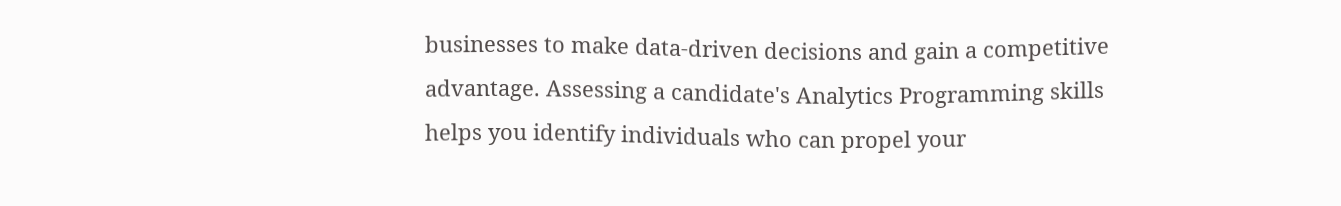businesses to make data-driven decisions and gain a competitive advantage. Assessing a candidate's Analytics Programming skills helps you identify individuals who can propel your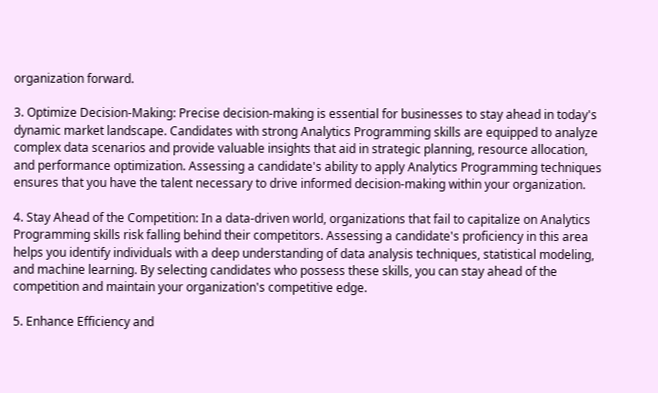organization forward.

3. Optimize Decision-Making: Precise decision-making is essential for businesses to stay ahead in today's dynamic market landscape. Candidates with strong Analytics Programming skills are equipped to analyze complex data scenarios and provide valuable insights that aid in strategic planning, resource allocation, and performance optimization. Assessing a candidate's ability to apply Analytics Programming techniques ensures that you have the talent necessary to drive informed decision-making within your organization.

4. Stay Ahead of the Competition: In a data-driven world, organizations that fail to capitalize on Analytics Programming skills risk falling behind their competitors. Assessing a candidate's proficiency in this area helps you identify individuals with a deep understanding of data analysis techniques, statistical modeling, and machine learning. By selecting candidates who possess these skills, you can stay ahead of the competition and maintain your organization's competitive edge.

5. Enhance Efficiency and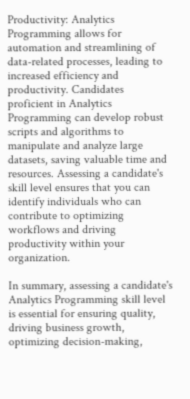Productivity: Analytics Programming allows for automation and streamlining of data-related processes, leading to increased efficiency and productivity. Candidates proficient in Analytics Programming can develop robust scripts and algorithms to manipulate and analyze large datasets, saving valuable time and resources. Assessing a candidate's skill level ensures that you can identify individuals who can contribute to optimizing workflows and driving productivity within your organization.

In summary, assessing a candidate's Analytics Programming skill level is essential for ensuring quality, driving business growth, optimizing decision-making,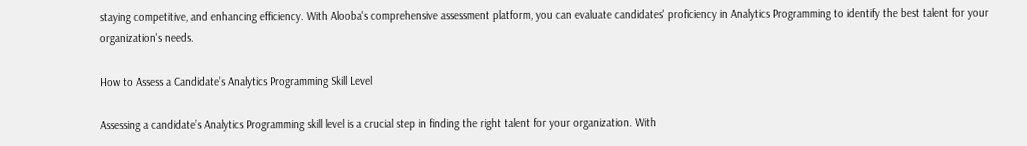staying competitive, and enhancing efficiency. With Alooba's comprehensive assessment platform, you can evaluate candidates' proficiency in Analytics Programming to identify the best talent for your organization's needs.

How to Assess a Candidate’s Analytics Programming Skill Level

Assessing a candidate’s Analytics Programming skill level is a crucial step in finding the right talent for your organization. With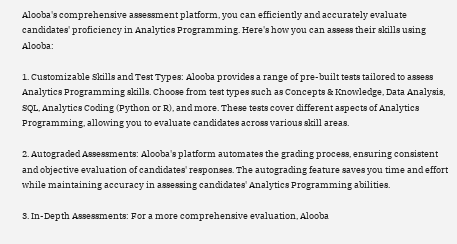Alooba's comprehensive assessment platform, you can efficiently and accurately evaluate candidates' proficiency in Analytics Programming. Here's how you can assess their skills using Alooba:

1. Customizable Skills and Test Types: Alooba provides a range of pre-built tests tailored to assess Analytics Programming skills. Choose from test types such as Concepts & Knowledge, Data Analysis, SQL, Analytics Coding (Python or R), and more. These tests cover different aspects of Analytics Programming, allowing you to evaluate candidates across various skill areas.

2. Autograded Assessments: Alooba's platform automates the grading process, ensuring consistent and objective evaluation of candidates' responses. The autograding feature saves you time and effort while maintaining accuracy in assessing candidates' Analytics Programming abilities.

3. In-Depth Assessments: For a more comprehensive evaluation, Alooba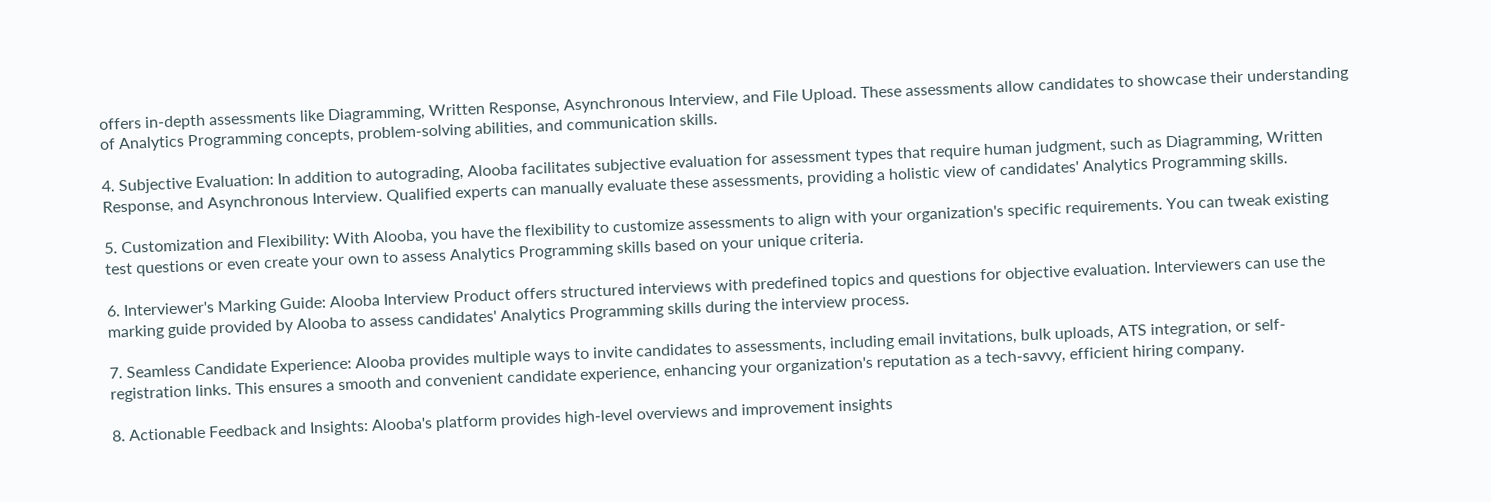offers in-depth assessments like Diagramming, Written Response, Asynchronous Interview, and File Upload. These assessments allow candidates to showcase their understanding of Analytics Programming concepts, problem-solving abilities, and communication skills.

4. Subjective Evaluation: In addition to autograding, Alooba facilitates subjective evaluation for assessment types that require human judgment, such as Diagramming, Written Response, and Asynchronous Interview. Qualified experts can manually evaluate these assessments, providing a holistic view of candidates' Analytics Programming skills.

5. Customization and Flexibility: With Alooba, you have the flexibility to customize assessments to align with your organization's specific requirements. You can tweak existing test questions or even create your own to assess Analytics Programming skills based on your unique criteria.

6. Interviewer's Marking Guide: Alooba Interview Product offers structured interviews with predefined topics and questions for objective evaluation. Interviewers can use the marking guide provided by Alooba to assess candidates' Analytics Programming skills during the interview process.

7. Seamless Candidate Experience: Alooba provides multiple ways to invite candidates to assessments, including email invitations, bulk uploads, ATS integration, or self-registration links. This ensures a smooth and convenient candidate experience, enhancing your organization's reputation as a tech-savvy, efficient hiring company.

8. Actionable Feedback and Insights: Alooba's platform provides high-level overviews and improvement insights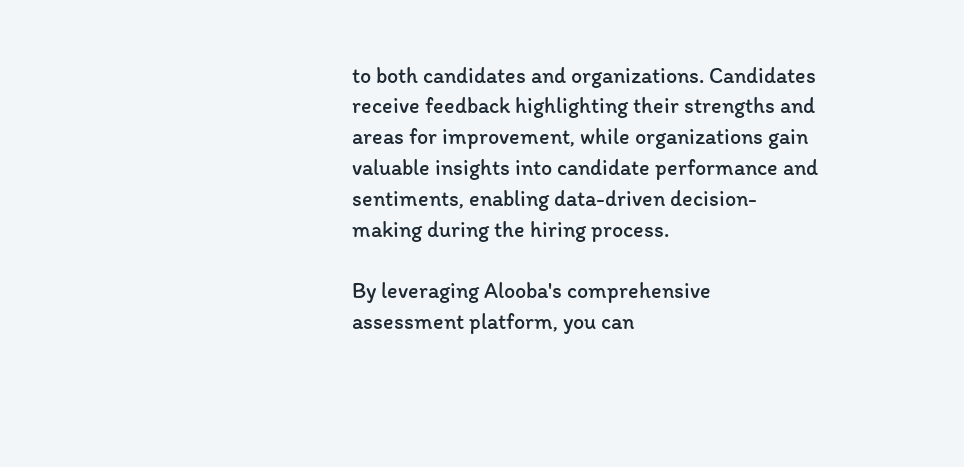to both candidates and organizations. Candidates receive feedback highlighting their strengths and areas for improvement, while organizations gain valuable insights into candidate performance and sentiments, enabling data-driven decision-making during the hiring process.

By leveraging Alooba's comprehensive assessment platform, you can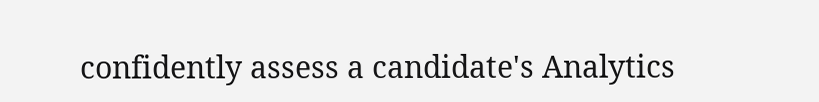confidently assess a candidate's Analytics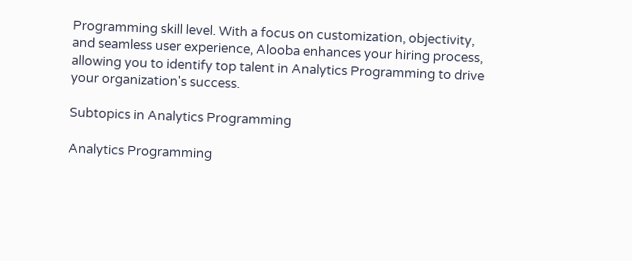Programming skill level. With a focus on customization, objectivity, and seamless user experience, Alooba enhances your hiring process, allowing you to identify top talent in Analytics Programming to drive your organization's success.

Subtopics in Analytics Programming

Analytics Programming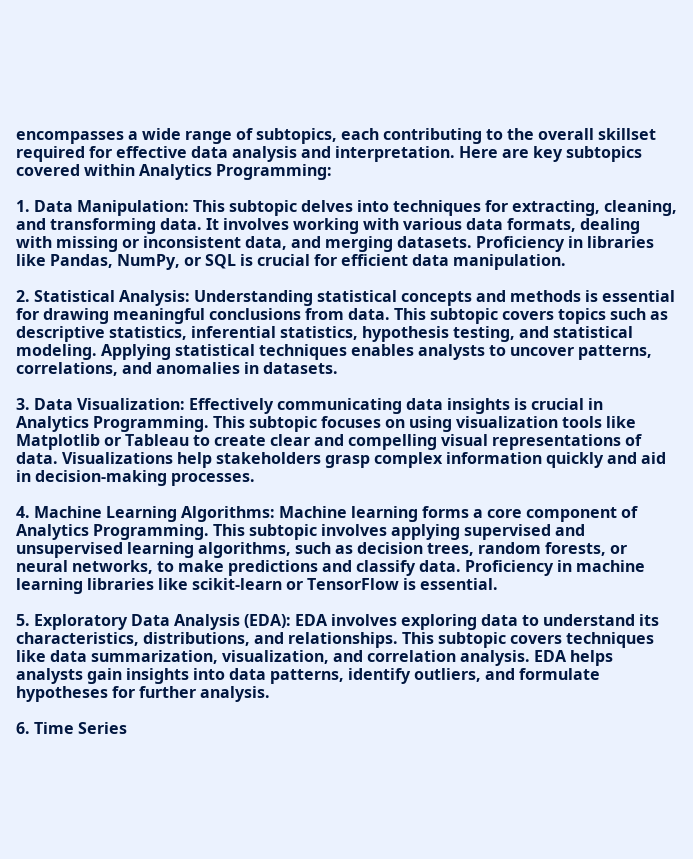encompasses a wide range of subtopics, each contributing to the overall skillset required for effective data analysis and interpretation. Here are key subtopics covered within Analytics Programming:

1. Data Manipulation: This subtopic delves into techniques for extracting, cleaning, and transforming data. It involves working with various data formats, dealing with missing or inconsistent data, and merging datasets. Proficiency in libraries like Pandas, NumPy, or SQL is crucial for efficient data manipulation.

2. Statistical Analysis: Understanding statistical concepts and methods is essential for drawing meaningful conclusions from data. This subtopic covers topics such as descriptive statistics, inferential statistics, hypothesis testing, and statistical modeling. Applying statistical techniques enables analysts to uncover patterns, correlations, and anomalies in datasets.

3. Data Visualization: Effectively communicating data insights is crucial in Analytics Programming. This subtopic focuses on using visualization tools like Matplotlib or Tableau to create clear and compelling visual representations of data. Visualizations help stakeholders grasp complex information quickly and aid in decision-making processes.

4. Machine Learning Algorithms: Machine learning forms a core component of Analytics Programming. This subtopic involves applying supervised and unsupervised learning algorithms, such as decision trees, random forests, or neural networks, to make predictions and classify data. Proficiency in machine learning libraries like scikit-learn or TensorFlow is essential.

5. Exploratory Data Analysis (EDA): EDA involves exploring data to understand its characteristics, distributions, and relationships. This subtopic covers techniques like data summarization, visualization, and correlation analysis. EDA helps analysts gain insights into data patterns, identify outliers, and formulate hypotheses for further analysis.

6. Time Series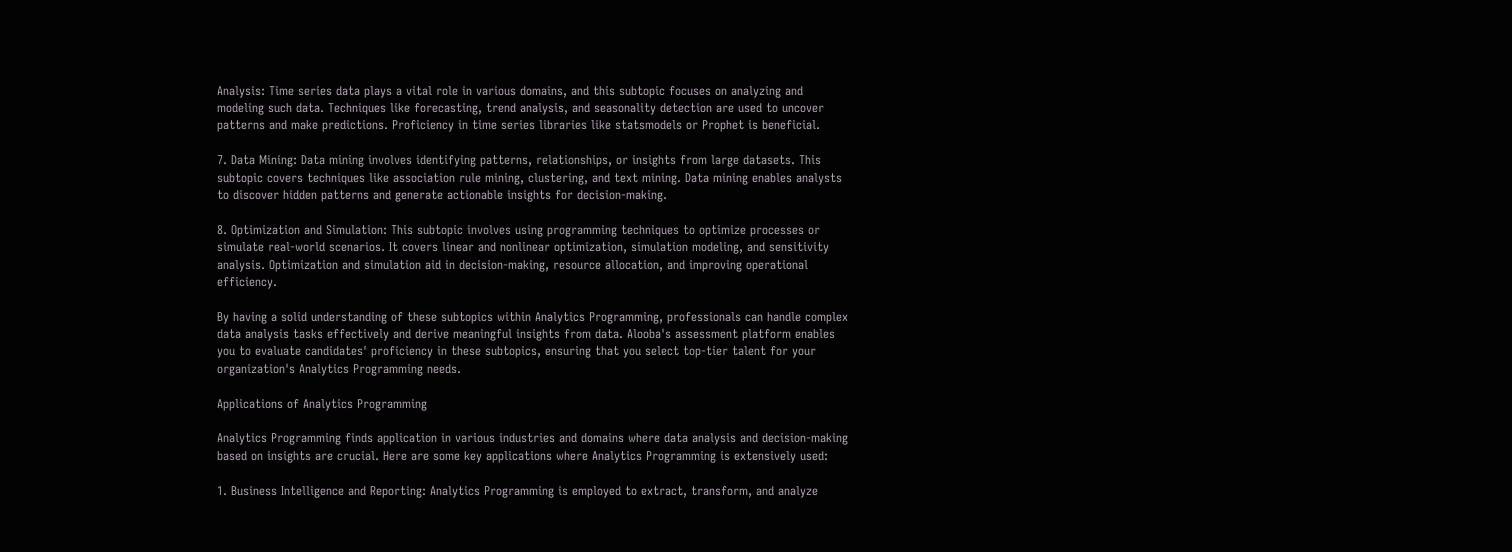Analysis: Time series data plays a vital role in various domains, and this subtopic focuses on analyzing and modeling such data. Techniques like forecasting, trend analysis, and seasonality detection are used to uncover patterns and make predictions. Proficiency in time series libraries like statsmodels or Prophet is beneficial.

7. Data Mining: Data mining involves identifying patterns, relationships, or insights from large datasets. This subtopic covers techniques like association rule mining, clustering, and text mining. Data mining enables analysts to discover hidden patterns and generate actionable insights for decision-making.

8. Optimization and Simulation: This subtopic involves using programming techniques to optimize processes or simulate real-world scenarios. It covers linear and nonlinear optimization, simulation modeling, and sensitivity analysis. Optimization and simulation aid in decision-making, resource allocation, and improving operational efficiency.

By having a solid understanding of these subtopics within Analytics Programming, professionals can handle complex data analysis tasks effectively and derive meaningful insights from data. Alooba's assessment platform enables you to evaluate candidates' proficiency in these subtopics, ensuring that you select top-tier talent for your organization's Analytics Programming needs.

Applications of Analytics Programming

Analytics Programming finds application in various industries and domains where data analysis and decision-making based on insights are crucial. Here are some key applications where Analytics Programming is extensively used:

1. Business Intelligence and Reporting: Analytics Programming is employed to extract, transform, and analyze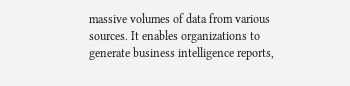massive volumes of data from various sources. It enables organizations to generate business intelligence reports,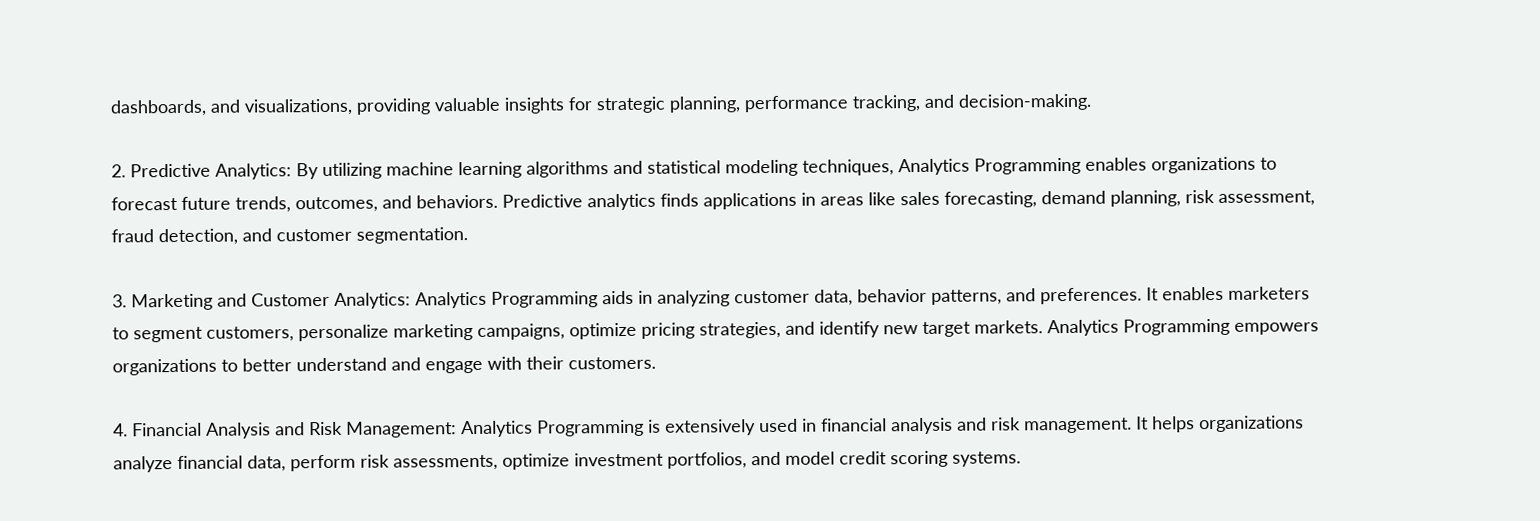dashboards, and visualizations, providing valuable insights for strategic planning, performance tracking, and decision-making.

2. Predictive Analytics: By utilizing machine learning algorithms and statistical modeling techniques, Analytics Programming enables organizations to forecast future trends, outcomes, and behaviors. Predictive analytics finds applications in areas like sales forecasting, demand planning, risk assessment, fraud detection, and customer segmentation.

3. Marketing and Customer Analytics: Analytics Programming aids in analyzing customer data, behavior patterns, and preferences. It enables marketers to segment customers, personalize marketing campaigns, optimize pricing strategies, and identify new target markets. Analytics Programming empowers organizations to better understand and engage with their customers.

4. Financial Analysis and Risk Management: Analytics Programming is extensively used in financial analysis and risk management. It helps organizations analyze financial data, perform risk assessments, optimize investment portfolios, and model credit scoring systems.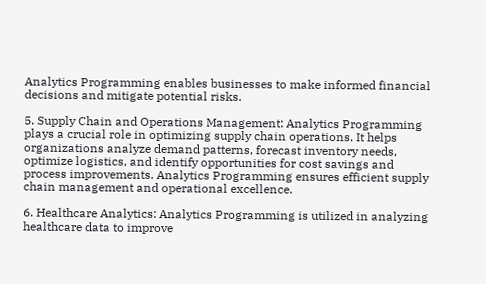Analytics Programming enables businesses to make informed financial decisions and mitigate potential risks.

5. Supply Chain and Operations Management: Analytics Programming plays a crucial role in optimizing supply chain operations. It helps organizations analyze demand patterns, forecast inventory needs, optimize logistics, and identify opportunities for cost savings and process improvements. Analytics Programming ensures efficient supply chain management and operational excellence.

6. Healthcare Analytics: Analytics Programming is utilized in analyzing healthcare data to improve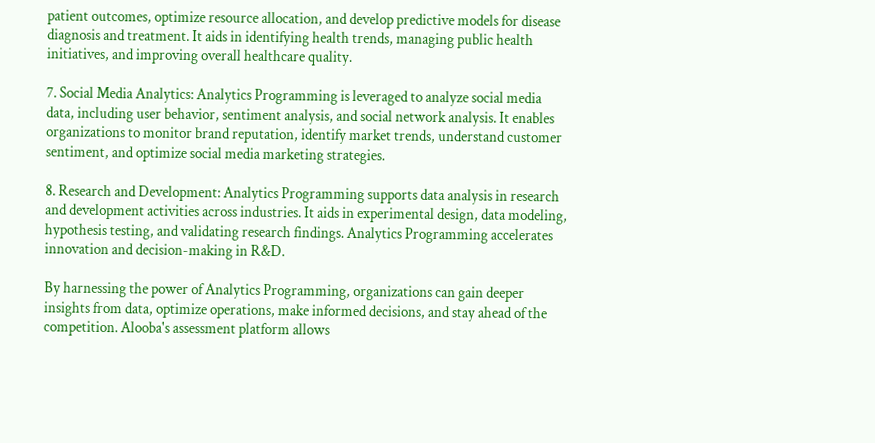patient outcomes, optimize resource allocation, and develop predictive models for disease diagnosis and treatment. It aids in identifying health trends, managing public health initiatives, and improving overall healthcare quality.

7. Social Media Analytics: Analytics Programming is leveraged to analyze social media data, including user behavior, sentiment analysis, and social network analysis. It enables organizations to monitor brand reputation, identify market trends, understand customer sentiment, and optimize social media marketing strategies.

8. Research and Development: Analytics Programming supports data analysis in research and development activities across industries. It aids in experimental design, data modeling, hypothesis testing, and validating research findings. Analytics Programming accelerates innovation and decision-making in R&D.

By harnessing the power of Analytics Programming, organizations can gain deeper insights from data, optimize operations, make informed decisions, and stay ahead of the competition. Alooba's assessment platform allows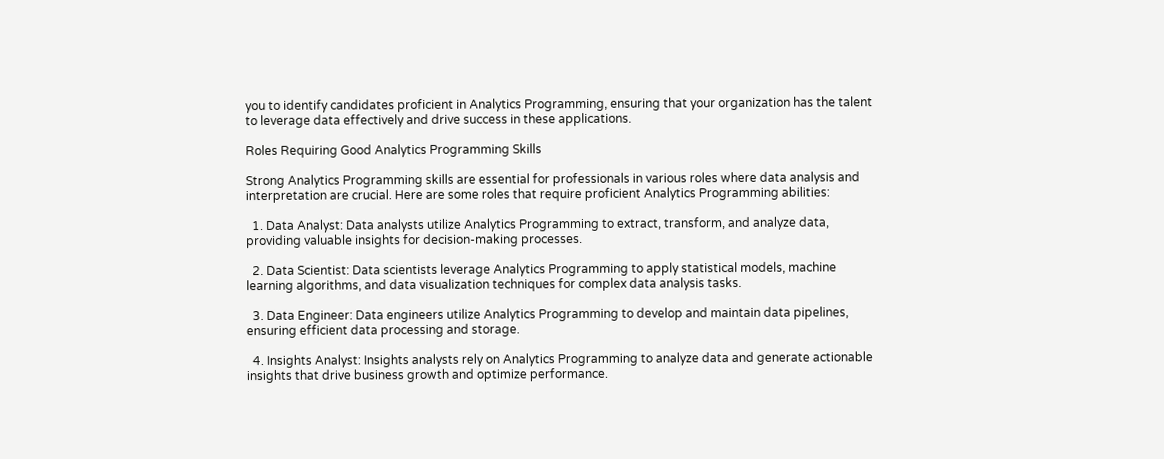you to identify candidates proficient in Analytics Programming, ensuring that your organization has the talent to leverage data effectively and drive success in these applications.

Roles Requiring Good Analytics Programming Skills

Strong Analytics Programming skills are essential for professionals in various roles where data analysis and interpretation are crucial. Here are some roles that require proficient Analytics Programming abilities:

  1. Data Analyst: Data analysts utilize Analytics Programming to extract, transform, and analyze data, providing valuable insights for decision-making processes.

  2. Data Scientist: Data scientists leverage Analytics Programming to apply statistical models, machine learning algorithms, and data visualization techniques for complex data analysis tasks.

  3. Data Engineer: Data engineers utilize Analytics Programming to develop and maintain data pipelines, ensuring efficient data processing and storage.

  4. Insights Analyst: Insights analysts rely on Analytics Programming to analyze data and generate actionable insights that drive business growth and optimize performance.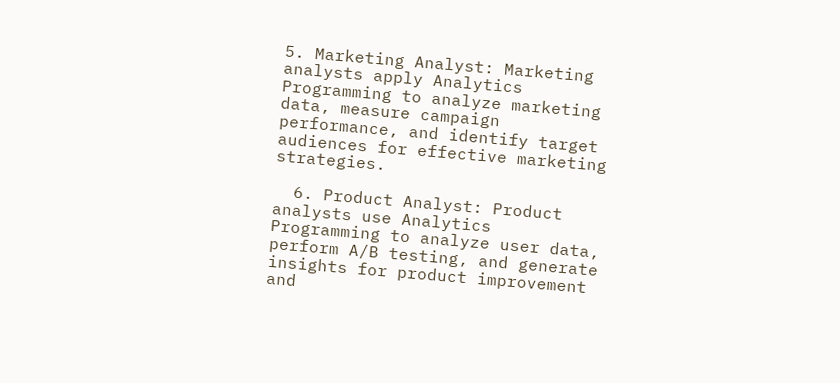5. Marketing Analyst: Marketing analysts apply Analytics Programming to analyze marketing data, measure campaign performance, and identify target audiences for effective marketing strategies.

  6. Product Analyst: Product analysts use Analytics Programming to analyze user data, perform A/B testing, and generate insights for product improvement and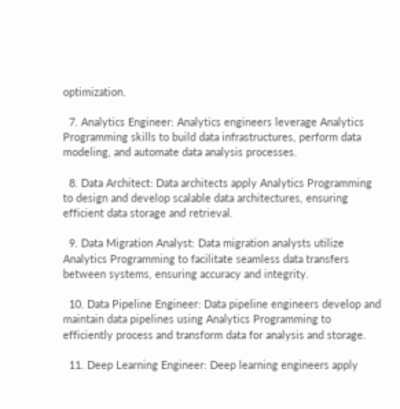optimization.

  7. Analytics Engineer: Analytics engineers leverage Analytics Programming skills to build data infrastructures, perform data modeling, and automate data analysis processes.

  8. Data Architect: Data architects apply Analytics Programming to design and develop scalable data architectures, ensuring efficient data storage and retrieval.

  9. Data Migration Analyst: Data migration analysts utilize Analytics Programming to facilitate seamless data transfers between systems, ensuring accuracy and integrity.

  10. Data Pipeline Engineer: Data pipeline engineers develop and maintain data pipelines using Analytics Programming to efficiently process and transform data for analysis and storage.

  11. Deep Learning Engineer: Deep learning engineers apply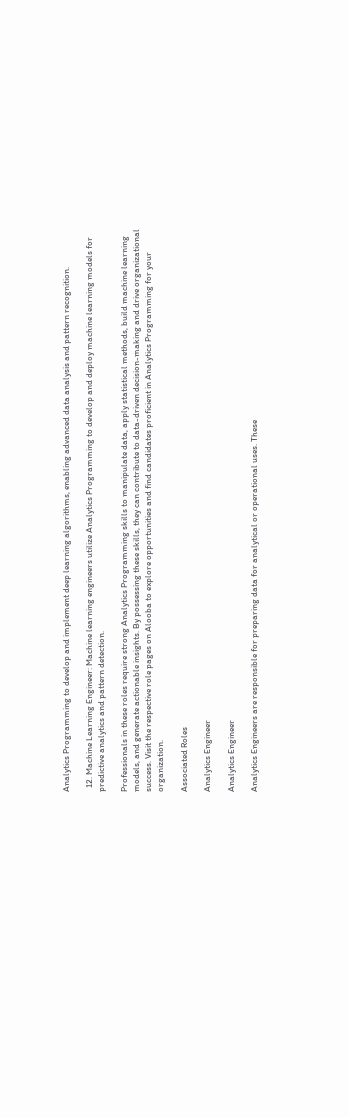Analytics Programming to develop and implement deep learning algorithms, enabling advanced data analysis and pattern recognition.

  12. Machine Learning Engineer: Machine learning engineers utilize Analytics Programming to develop and deploy machine learning models for predictive analytics and pattern detection.

Professionals in these roles require strong Analytics Programming skills to manipulate data, apply statistical methods, build machine learning models, and generate actionable insights. By possessing these skills, they can contribute to data-driven decision-making and drive organizational success. Visit the respective role pages on Alooba to explore opportunities and find candidates proficient in Analytics Programming for your organization.

Associated Roles

Analytics Engineer

Analytics Engineer

Analytics Engineers are responsible for preparing data for analytical or operational uses. These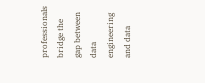professionals bridge the gap between data engineering and data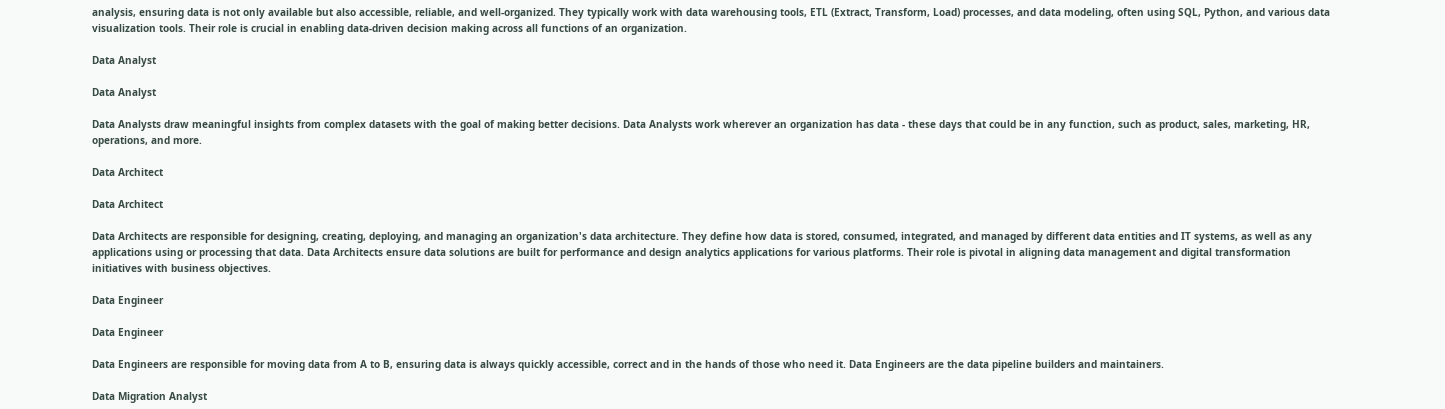analysis, ensuring data is not only available but also accessible, reliable, and well-organized. They typically work with data warehousing tools, ETL (Extract, Transform, Load) processes, and data modeling, often using SQL, Python, and various data visualization tools. Their role is crucial in enabling data-driven decision making across all functions of an organization.

Data Analyst

Data Analyst

Data Analysts draw meaningful insights from complex datasets with the goal of making better decisions. Data Analysts work wherever an organization has data - these days that could be in any function, such as product, sales, marketing, HR, operations, and more.

Data Architect

Data Architect

Data Architects are responsible for designing, creating, deploying, and managing an organization's data architecture. They define how data is stored, consumed, integrated, and managed by different data entities and IT systems, as well as any applications using or processing that data. Data Architects ensure data solutions are built for performance and design analytics applications for various platforms. Their role is pivotal in aligning data management and digital transformation initiatives with business objectives.

Data Engineer

Data Engineer

Data Engineers are responsible for moving data from A to B, ensuring data is always quickly accessible, correct and in the hands of those who need it. Data Engineers are the data pipeline builders and maintainers.

Data Migration Analyst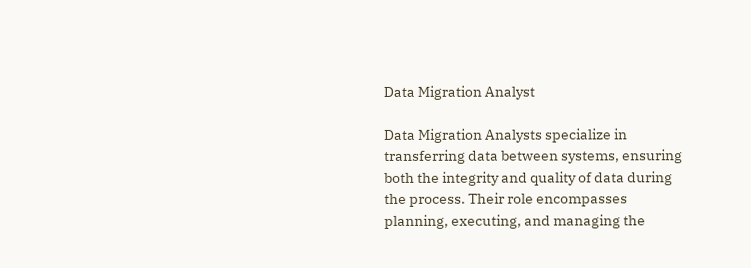Data Migration Analyst

Data Migration Analysts specialize in transferring data between systems, ensuring both the integrity and quality of data during the process. Their role encompasses planning, executing, and managing the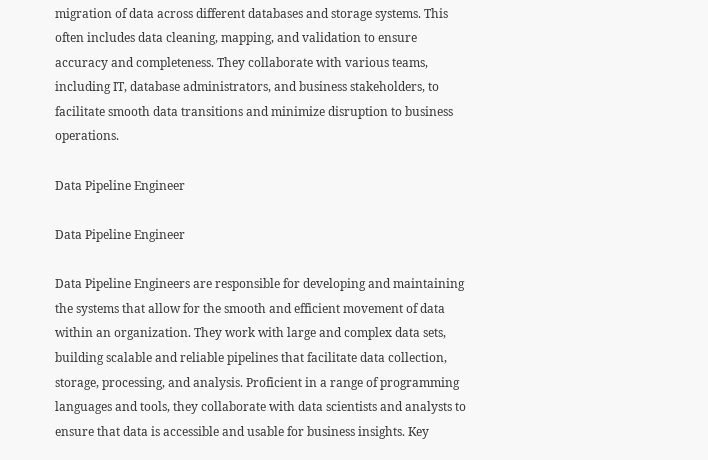migration of data across different databases and storage systems. This often includes data cleaning, mapping, and validation to ensure accuracy and completeness. They collaborate with various teams, including IT, database administrators, and business stakeholders, to facilitate smooth data transitions and minimize disruption to business operations.

Data Pipeline Engineer

Data Pipeline Engineer

Data Pipeline Engineers are responsible for developing and maintaining the systems that allow for the smooth and efficient movement of data within an organization. They work with large and complex data sets, building scalable and reliable pipelines that facilitate data collection, storage, processing, and analysis. Proficient in a range of programming languages and tools, they collaborate with data scientists and analysts to ensure that data is accessible and usable for business insights. Key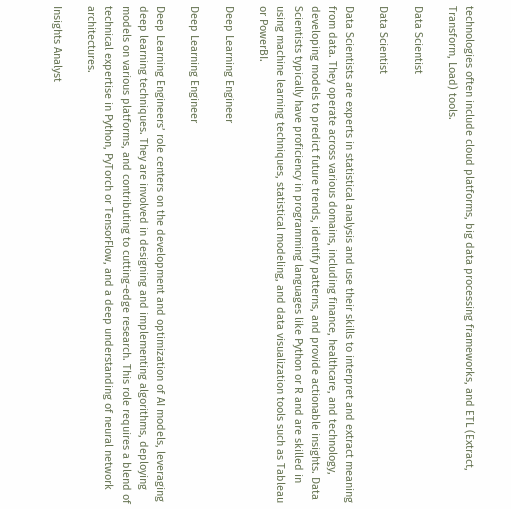technologies often include cloud platforms, big data processing frameworks, and ETL (Extract, Transform, Load) tools.

Data Scientist

Data Scientist

Data Scientists are experts in statistical analysis and use their skills to interpret and extract meaning from data. They operate across various domains, including finance, healthcare, and technology, developing models to predict future trends, identify patterns, and provide actionable insights. Data Scientists typically have proficiency in programming languages like Python or R and are skilled in using machine learning techniques, statistical modeling, and data visualization tools such as Tableau or PowerBI.

Deep Learning Engineer

Deep Learning Engineer

Deep Learning Engineers’ role centers on the development and optimization of AI models, leveraging deep learning techniques. They are involved in designing and implementing algorithms, deploying models on various platforms, and contributing to cutting-edge research. This role requires a blend of technical expertise in Python, PyTorch or TensorFlow, and a deep understanding of neural network architectures.

Insights Analyst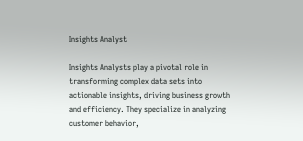Insights Analyst

Insights Analysts play a pivotal role in transforming complex data sets into actionable insights, driving business growth and efficiency. They specialize in analyzing customer behavior,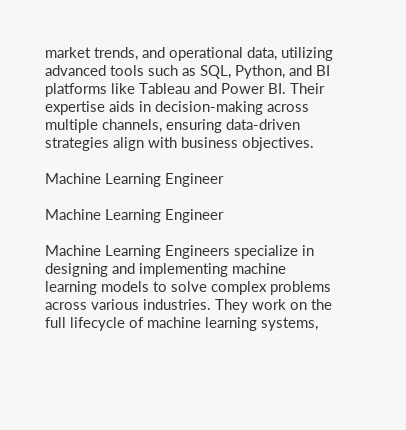market trends, and operational data, utilizing advanced tools such as SQL, Python, and BI platforms like Tableau and Power BI. Their expertise aids in decision-making across multiple channels, ensuring data-driven strategies align with business objectives.

Machine Learning Engineer

Machine Learning Engineer

Machine Learning Engineers specialize in designing and implementing machine learning models to solve complex problems across various industries. They work on the full lifecycle of machine learning systems,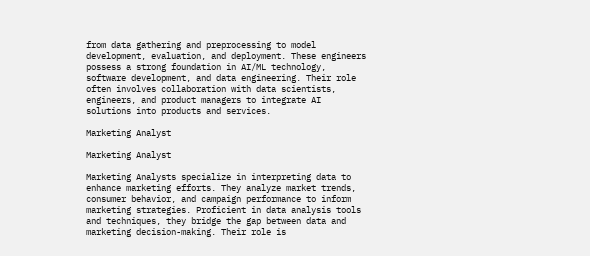from data gathering and preprocessing to model development, evaluation, and deployment. These engineers possess a strong foundation in AI/ML technology, software development, and data engineering. Their role often involves collaboration with data scientists, engineers, and product managers to integrate AI solutions into products and services.

Marketing Analyst

Marketing Analyst

Marketing Analysts specialize in interpreting data to enhance marketing efforts. They analyze market trends, consumer behavior, and campaign performance to inform marketing strategies. Proficient in data analysis tools and techniques, they bridge the gap between data and marketing decision-making. Their role is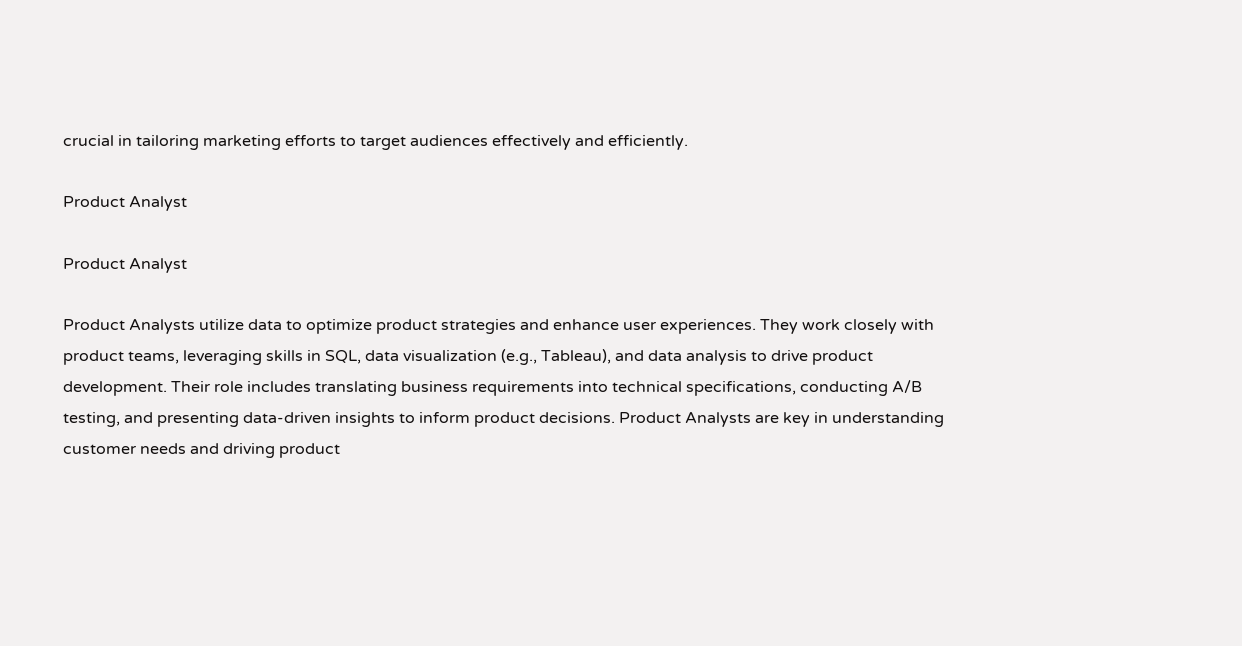crucial in tailoring marketing efforts to target audiences effectively and efficiently.

Product Analyst

Product Analyst

Product Analysts utilize data to optimize product strategies and enhance user experiences. They work closely with product teams, leveraging skills in SQL, data visualization (e.g., Tableau), and data analysis to drive product development. Their role includes translating business requirements into technical specifications, conducting A/B testing, and presenting data-driven insights to inform product decisions. Product Analysts are key in understanding customer needs and driving product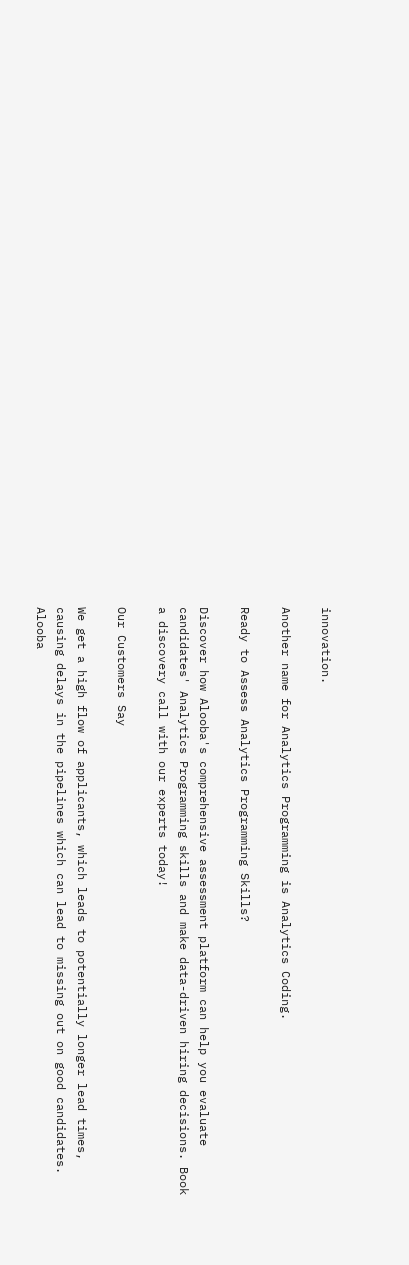innovation.

Another name for Analytics Programming is Analytics Coding.

Ready to Assess Analytics Programming Skills?

Discover how Alooba's comprehensive assessment platform can help you evaluate candidates' Analytics Programming skills and make data-driven hiring decisions. Book a discovery call with our experts today!

Our Customers Say

We get a high flow of applicants, which leads to potentially longer lead times, causing delays in the pipelines which can lead to missing out on good candidates. Alooba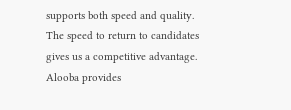supports both speed and quality. The speed to return to candidates gives us a competitive advantage. Alooba provides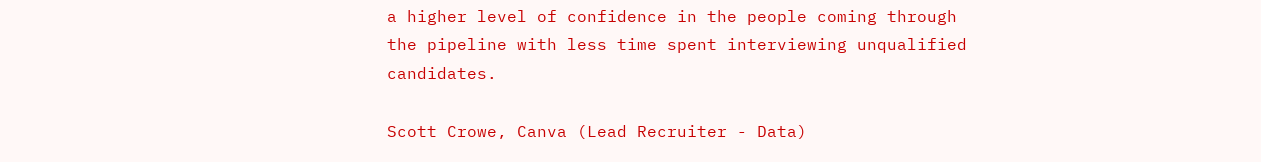a higher level of confidence in the people coming through the pipeline with less time spent interviewing unqualified candidates.

Scott Crowe, Canva (Lead Recruiter - Data)